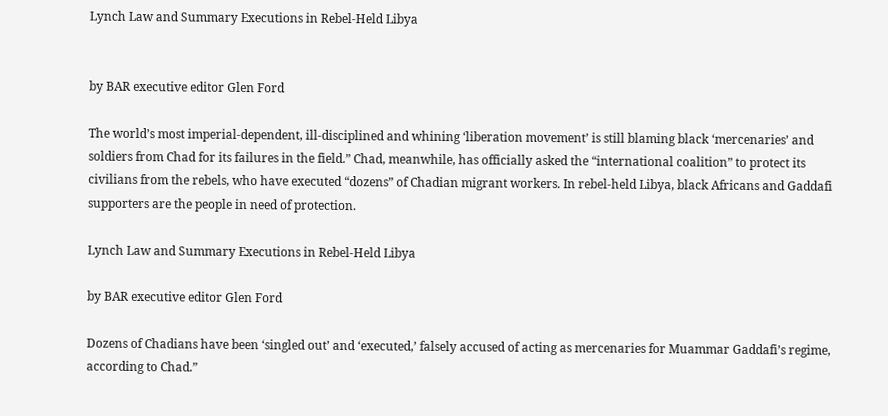Lynch Law and Summary Executions in Rebel-Held Libya


by BAR executive editor Glen Ford

The world’s most imperial-dependent, ill-disciplined and whining ‘liberation movement’ is still blaming black ‘mercenaries’ and soldiers from Chad for its failures in the field.” Chad, meanwhile, has officially asked the “international coalition” to protect its civilians from the rebels, who have executed “dozens” of Chadian migrant workers. In rebel-held Libya, black Africans and Gaddafi supporters are the people in need of protection.

Lynch Law and Summary Executions in Rebel-Held Libya

by BAR executive editor Glen Ford

Dozens of Chadians have been ‘singled out’ and ‘executed,’ falsely accused of acting as mercenaries for Muammar Gaddafi’s regime, according to Chad.”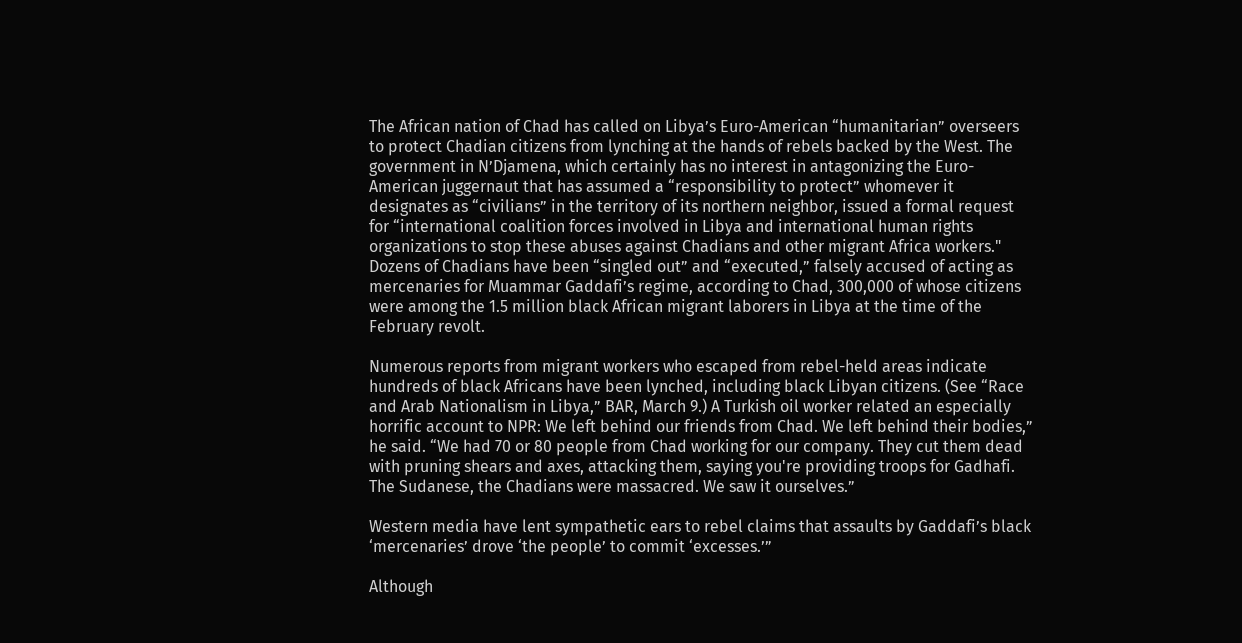The African nation of Chad has called on Libya’s Euro-American “humanitarian” overseers to protect Chadian citizens from lynching at the hands of rebels backed by the West. The government in N’Djamena, which certainly has no interest in antagonizing the Euro-American juggernaut that has assumed a “responsibility to protect” whomever it designates as “civilians” in the territory of its northern neighbor, issued a formal request for “international coalition forces involved in Libya and international human rights organizations to stop these abuses against Chadians and other migrant Africa workers." Dozens of Chadians have been “singled out” and “executed,” falsely accused of acting as mercenaries for Muammar Gaddafi’s regime, according to Chad, 300,000 of whose citizens were among the 1.5 million black African migrant laborers in Libya at the time of the February revolt.

Numerous reports from migrant workers who escaped from rebel-held areas indicate hundreds of black Africans have been lynched, including black Libyan citizens. (See “Race and Arab Nationalism in Libya,” BAR, March 9.) A Turkish oil worker related an especially horrific account to NPR: We left behind our friends from Chad. We left behind their bodies,” he said. “We had 70 or 80 people from Chad working for our company. They cut them dead with pruning shears and axes, attacking them, saying you're providing troops for Gadhafi. The Sudanese, the Chadians were massacred. We saw it ourselves.”

Western media have lent sympathetic ears to rebel claims that assaults by Gaddafi’s black ‘mercenaries’ drove ‘the people’ to commit ‘excesses.’”

Although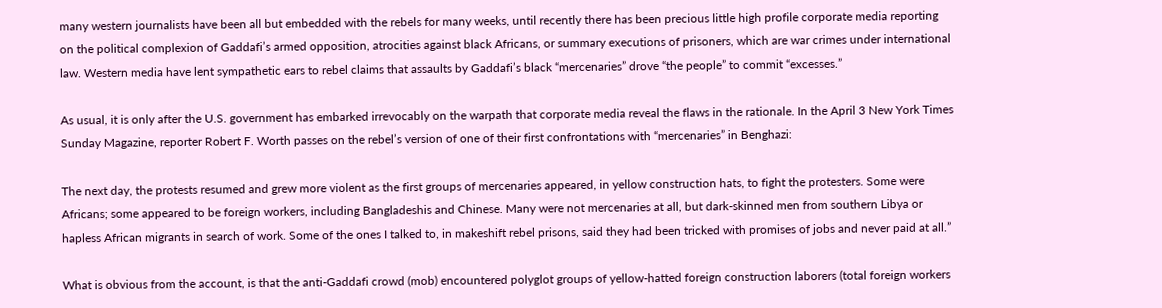many western journalists have been all but embedded with the rebels for many weeks, until recently there has been precious little high profile corporate media reporting on the political complexion of Gaddafi’s armed opposition, atrocities against black Africans, or summary executions of prisoners, which are war crimes under international law. Western media have lent sympathetic ears to rebel claims that assaults by Gaddafi’s black “mercenaries” drove “the people” to commit “excesses.”

As usual, it is only after the U.S. government has embarked irrevocably on the warpath that corporate media reveal the flaws in the rationale. In the April 3 New York Times Sunday Magazine, reporter Robert F. Worth passes on the rebel’s version of one of their first confrontations with “mercenaries” in Benghazi:

The next day, the protests resumed and grew more violent as the first groups of mercenaries appeared, in yellow construction hats, to fight the protesters. Some were Africans; some appeared to be foreign workers, including Bangladeshis and Chinese. Many were not mercenaries at all, but dark-skinned men from southern Libya or hapless African migrants in search of work. Some of the ones I talked to, in makeshift rebel prisons, said they had been tricked with promises of jobs and never paid at all.”

What is obvious from the account, is that the anti-Gaddafi crowd (mob) encountered polyglot groups of yellow-hatted foreign construction laborers (total foreign workers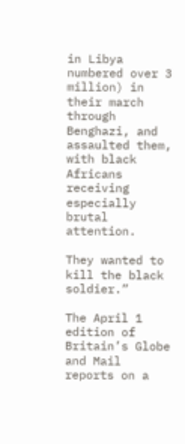in Libya numbered over 3 million) in their march through Benghazi, and assaulted them, with black Africans receiving especially brutal attention.

They wanted to kill the black soldier.”

The April 1 edition of Britain’s Globe and Mail reports on a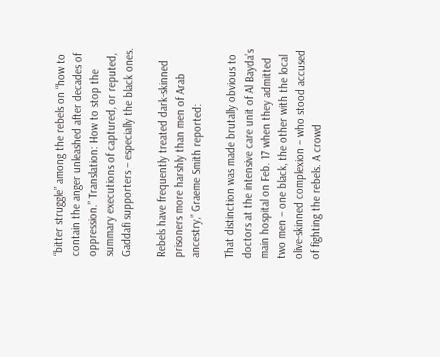“bitter struggle” among the rebels on “how to contain the anger unleashed after decades of oppression.” Translation: How to stop the summary executions of captured, or reputed, Gaddafi supporters – especially the black ones.

Rebels have frequently treated dark-skinned prisoners more harshly than men of Arab ancestry,” Graeme Smith reported:

That distinction was made brutally obvious to doctors at the intensive care unit of Al Bayda’s main hospital on Feb. 17 when they admitted two men – one black, the other with the local olive-skinned complexion – who stood accused of fighting the rebels. A crowd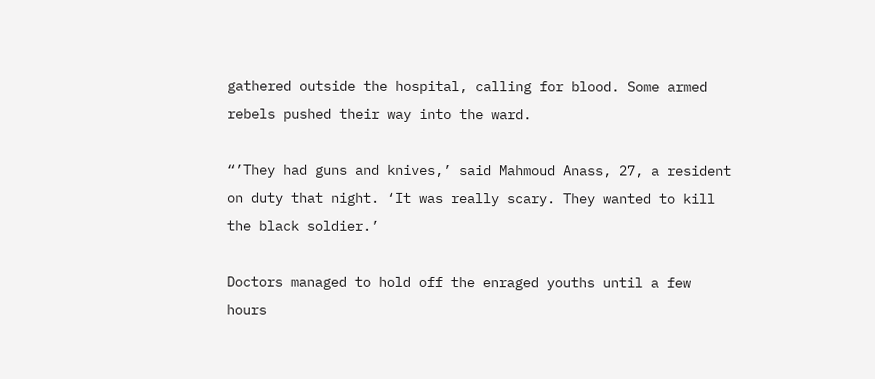gathered outside the hospital, calling for blood. Some armed rebels pushed their way into the ward.

“’They had guns and knives,’ said Mahmoud Anass, 27, a resident on duty that night. ‘It was really scary. They wanted to kill the black soldier.’

Doctors managed to hold off the enraged youths until a few hours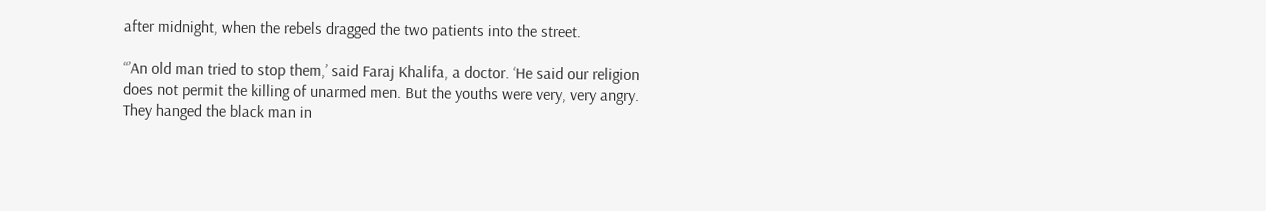after midnight, when the rebels dragged the two patients into the street.

“’An old man tried to stop them,’ said Faraj Khalifa, a doctor. ‘He said our religion does not permit the killing of unarmed men. But the youths were very, very angry. They hanged the black man in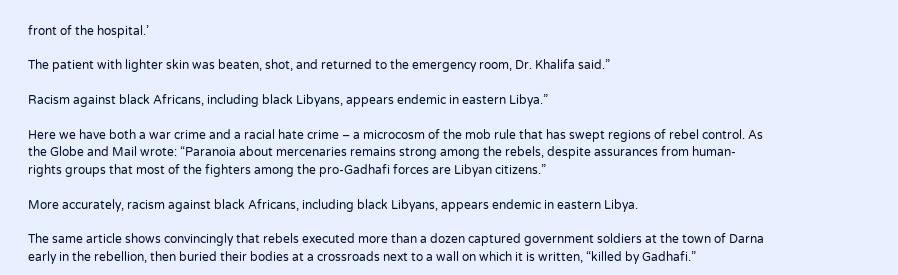front of the hospital.’

The patient with lighter skin was beaten, shot, and returned to the emergency room, Dr. Khalifa said.”

Racism against black Africans, including black Libyans, appears endemic in eastern Libya.”

Here we have both a war crime and a racial hate crime – a microcosm of the mob rule that has swept regions of rebel control. As the Globe and Mail wrote: “Paranoia about mercenaries remains strong among the rebels, despite assurances from human-rights groups that most of the fighters among the pro-Gadhafi forces are Libyan citizens.”

More accurately, racism against black Africans, including black Libyans, appears endemic in eastern Libya.

The same article shows convincingly that rebels executed more than a dozen captured government soldiers at the town of Darna early in the rebellion, then buried their bodies at a crossroads next to a wall on which it is written, “killed by Gadhafi.”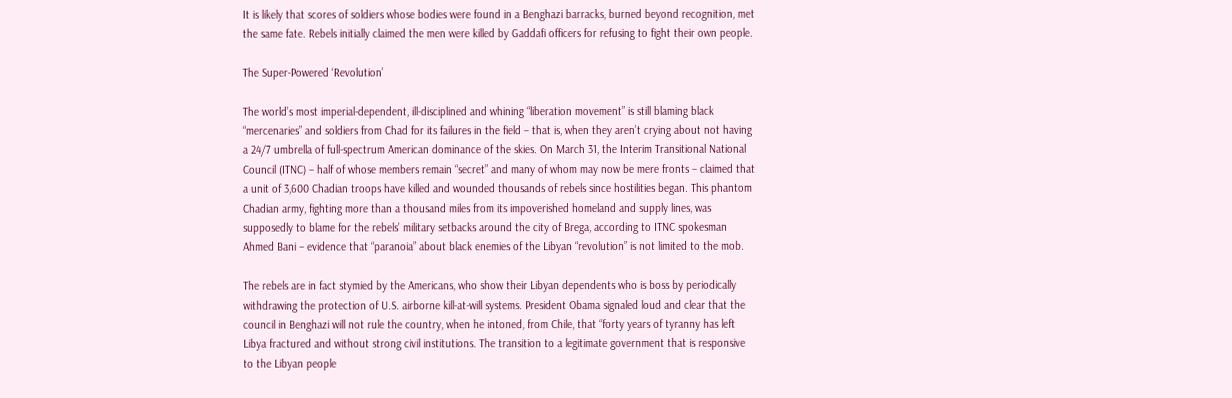It is likely that scores of soldiers whose bodies were found in a Benghazi barracks, burned beyond recognition, met the same fate. Rebels initially claimed the men were killed by Gaddafi officers for refusing to fight their own people.

The Super-Powered ‘Revolution’

The world’s most imperial-dependent, ill-disciplined and whining “liberation movement” is still blaming black “mercenaries” and soldiers from Chad for its failures in the field – that is, when they aren’t crying about not having a 24/7 umbrella of full-spectrum American dominance of the skies. On March 31, the Interim Transitional National Council (ITNC) – half of whose members remain “secret” and many of whom may now be mere fronts – claimed that a unit of 3,600 Chadian troops have killed and wounded thousands of rebels since hostilities began. This phantom Chadian army, fighting more than a thousand miles from its impoverished homeland and supply lines, was supposedly to blame for the rebels’ military setbacks around the city of Brega, according to ITNC spokesman Ahmed Bani – evidence that “paranoia” about black enemies of the Libyan “revolution” is not limited to the mob.

The rebels are in fact stymied by the Americans, who show their Libyan dependents who is boss by periodically withdrawing the protection of U.S. airborne kill-at-will systems. President Obama signaled loud and clear that the council in Benghazi will not rule the country, when he intoned, from Chile, that “forty years of tyranny has left Libya fractured and without strong civil institutions. The transition to a legitimate government that is responsive to the Libyan people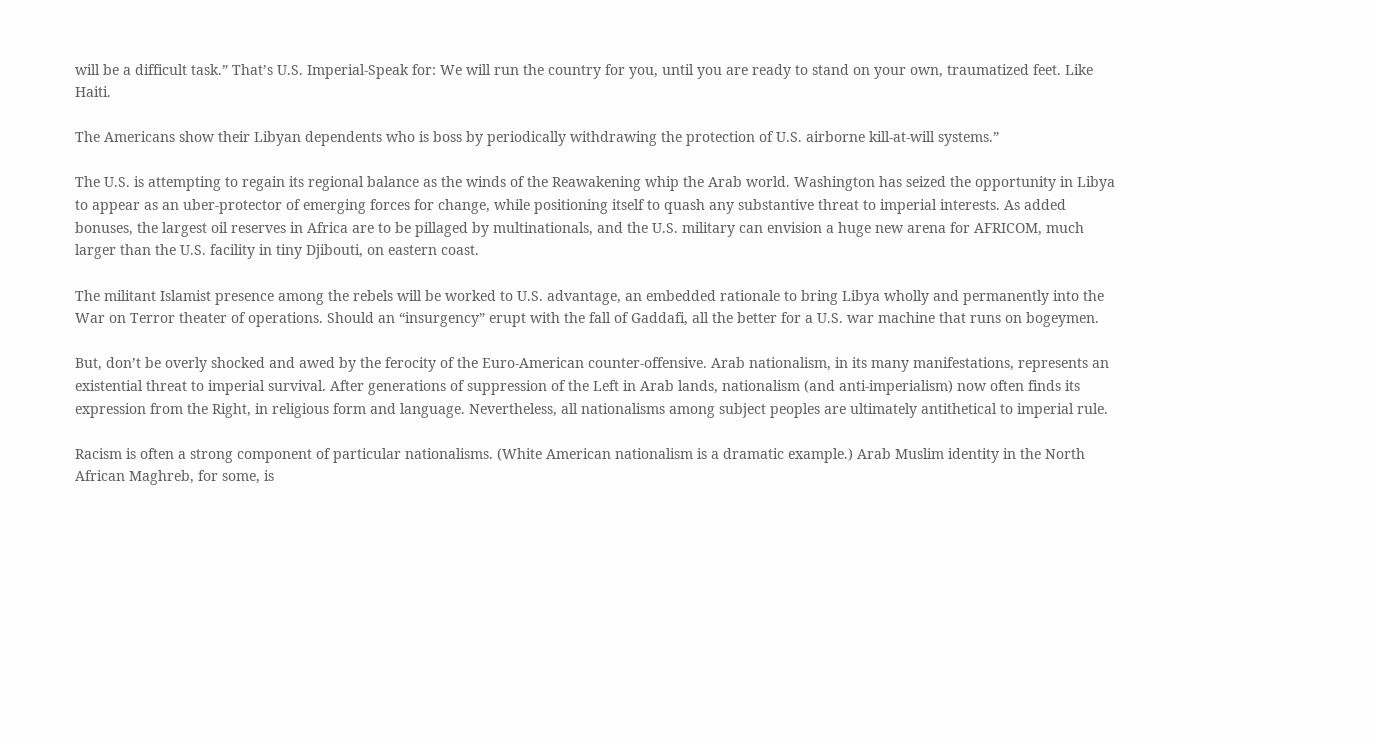will be a difficult task.” That’s U.S. Imperial-Speak for: We will run the country for you, until you are ready to stand on your own, traumatized feet. Like Haiti.

The Americans show their Libyan dependents who is boss by periodically withdrawing the protection of U.S. airborne kill-at-will systems.”

The U.S. is attempting to regain its regional balance as the winds of the Reawakening whip the Arab world. Washington has seized the opportunity in Libya to appear as an uber-protector of emerging forces for change, while positioning itself to quash any substantive threat to imperial interests. As added bonuses, the largest oil reserves in Africa are to be pillaged by multinationals, and the U.S. military can envision a huge new arena for AFRICOM, much larger than the U.S. facility in tiny Djibouti, on eastern coast.

The militant Islamist presence among the rebels will be worked to U.S. advantage, an embedded rationale to bring Libya wholly and permanently into the War on Terror theater of operations. Should an “insurgency” erupt with the fall of Gaddafi, all the better for a U.S. war machine that runs on bogeymen.

But, don’t be overly shocked and awed by the ferocity of the Euro-American counter-offensive. Arab nationalism, in its many manifestations, represents an existential threat to imperial survival. After generations of suppression of the Left in Arab lands, nationalism (and anti-imperialism) now often finds its expression from the Right, in religious form and language. Nevertheless, all nationalisms among subject peoples are ultimately antithetical to imperial rule.

Racism is often a strong component of particular nationalisms. (White American nationalism is a dramatic example.) Arab Muslim identity in the North African Maghreb, for some, is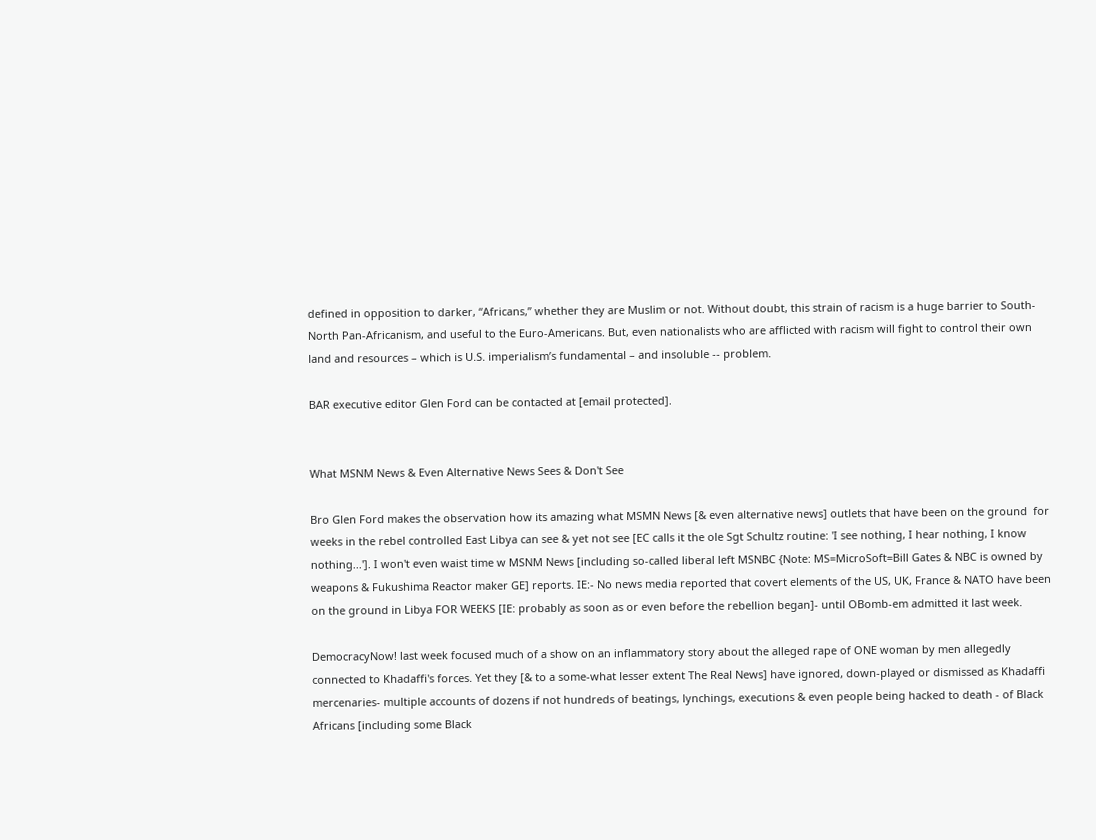defined in opposition to darker, “Africans,” whether they are Muslim or not. Without doubt, this strain of racism is a huge barrier to South-North Pan-Africanism, and useful to the Euro-Americans. But, even nationalists who are afflicted with racism will fight to control their own land and resources – which is U.S. imperialism’s fundamental – and insoluble -- problem.

BAR executive editor Glen Ford can be contacted at [email protected].


What MSNM News & Even Alternative News Sees & Don't See

Bro Glen Ford makes the observation how its amazing what MSMN News [& even alternative news] outlets that have been on the ground  for weeks in the rebel controlled East Libya can see & yet not see [EC calls it the ole Sgt Schultz routine: 'I see nothing, I hear nothing, I know nothing...']. I won't even waist time w MSNM News [including so-called liberal left MSNBC {Note: MS=MicroSoft=Bill Gates & NBC is owned by weapons & Fukushima Reactor maker GE] reports. IE:- No news media reported that covert elements of the US, UK, France & NATO have been on the ground in Libya FOR WEEKS [IE: probably as soon as or even before the rebellion began]- until OBomb-em admitted it last week.

DemocracyNow! last week focused much of a show on an inflammatory story about the alleged rape of ONE woman by men allegedly connected to Khadaffi's forces. Yet they [& to a some-what lesser extent The Real News] have ignored, down-played or dismissed as Khadaffi mercenaries- multiple accounts of dozens if not hundreds of beatings, lynchings, executions & even people being hacked to death - of Black Africans [including some Black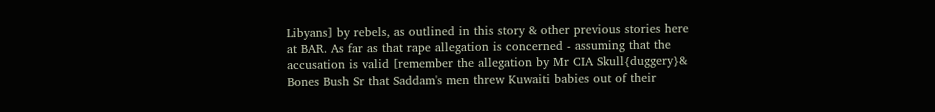Libyans] by rebels, as outlined in this story & other previous stories here at BAR. As far as that rape allegation is concerned - assuming that the accusation is valid [remember the allegation by Mr CIA Skull{duggery}& Bones Bush Sr that Saddam's men threw Kuwaiti babies out of their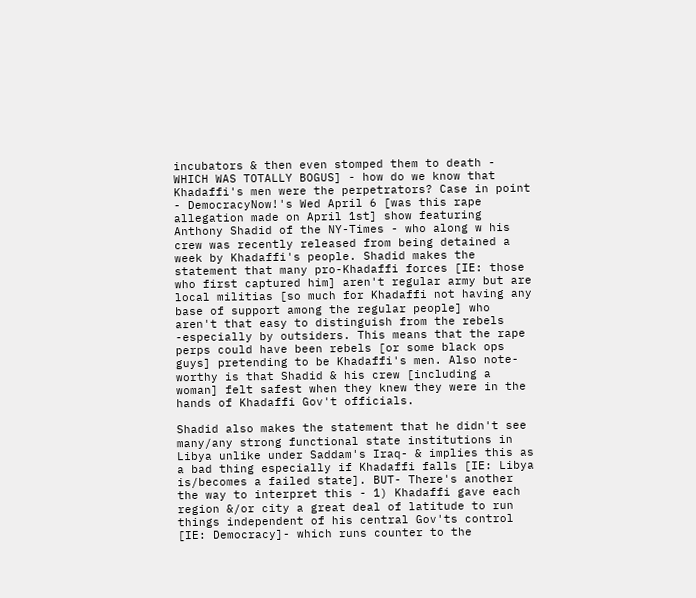incubators & then even stomped them to death - WHICH WAS TOTALLY BOGUS] - how do we know that Khadaffi's men were the perpetrators? Case in point - DemocracyNow!'s Wed April 6 [was this rape allegation made on April 1st] show featuring Anthony Shadid of the NY-Times - who along w his crew was recently released from being detained a week by Khadaffi's people. Shadid makes the statement that many pro-Khadaffi forces [IE: those who first captured him] aren't regular army but are local militias [so much for Khadaffi not having any base of support among the regular people] who aren't that easy to distinguish from the rebels -especially by outsiders. This means that the rape perps could have been rebels [or some black ops guys] pretending to be Khadaffi's men. Also note-worthy is that Shadid & his crew [including a woman] felt safest when they knew they were in the hands of Khadaffi Gov't officials.

Shadid also makes the statement that he didn't see many/any strong functional state institutions in Libya unlike under Saddam's Iraq- & implies this as a bad thing especially if Khadaffi falls [IE: Libya is/becomes a failed state]. BUT- There's another the way to interpret this - 1) Khadaffi gave each region &/or city a great deal of latitude to run things independent of his central Gov'ts control [IE: Democracy]- which runs counter to the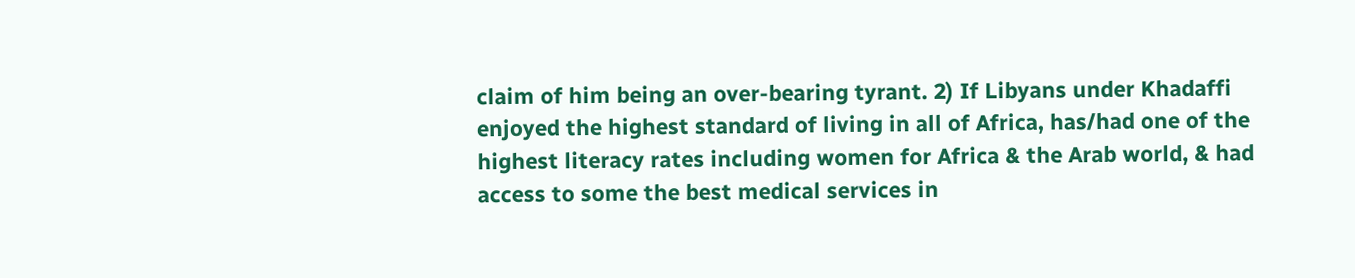claim of him being an over-bearing tyrant. 2) If Libyans under Khadaffi enjoyed the highest standard of living in all of Africa, has/had one of the highest literacy rates including women for Africa & the Arab world, & had access to some the best medical services in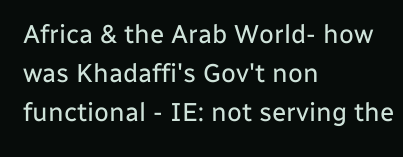Africa & the Arab World- how was Khadaffi's Gov't non functional - IE: not serving the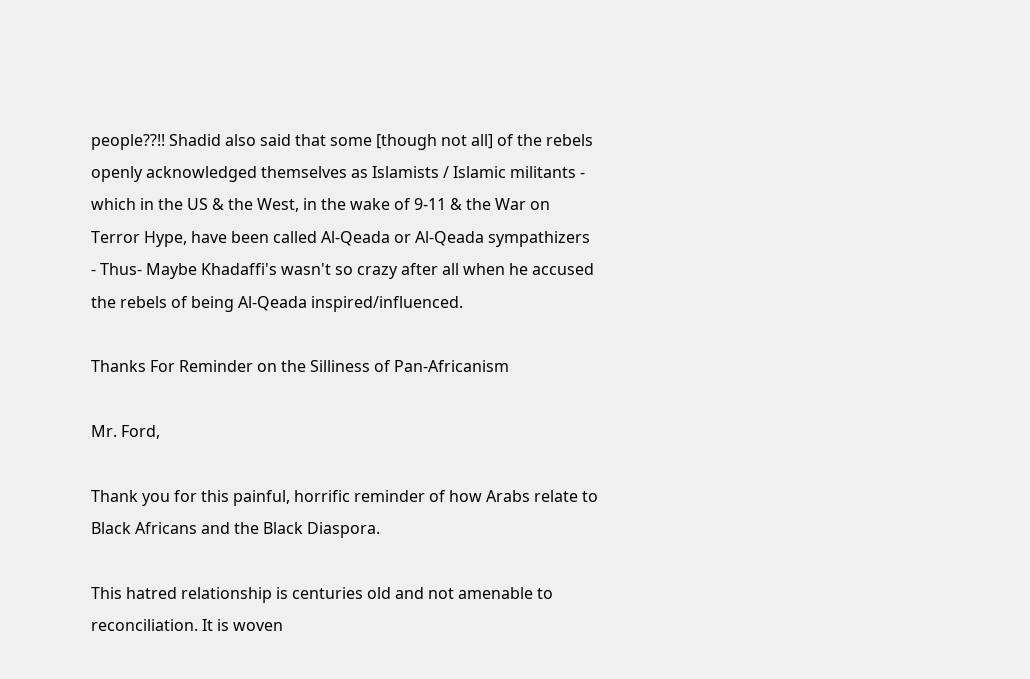people??!! Shadid also said that some [though not all] of the rebels openly acknowledged themselves as Islamists / Islamic militants - which in the US & the West, in the wake of 9-11 & the War on Terror Hype, have been called Al-Qeada or Al-Qeada sympathizers  - Thus- Maybe Khadaffi's wasn't so crazy after all when he accused the rebels of being Al-Qeada inspired/influenced.

Thanks For Reminder on the Silliness of Pan-Africanism

Mr. Ford,

Thank you for this painful, horrific reminder of how Arabs relate to Black Africans and the Black Diaspora.

This hatred relationship is centuries old and not amenable to reconciliation. It is woven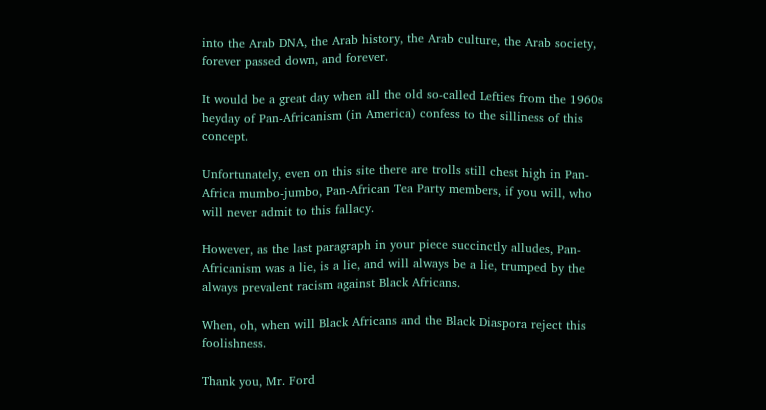into the Arab DNA, the Arab history, the Arab culture, the Arab society, forever passed down, and forever.

It would be a great day when all the old so-called Lefties from the 1960s heyday of Pan-Africanism (in America) confess to the silliness of this concept.

Unfortunately, even on this site there are trolls still chest high in Pan-Africa mumbo-jumbo, Pan-African Tea Party members, if you will, who will never admit to this fallacy.

However, as the last paragraph in your piece succinctly alludes, Pan-Africanism was a lie, is a lie, and will always be a lie, trumped by the always prevalent racism against Black Africans.

When, oh, when will Black Africans and the Black Diaspora reject this foolishness.

Thank you, Mr. Ford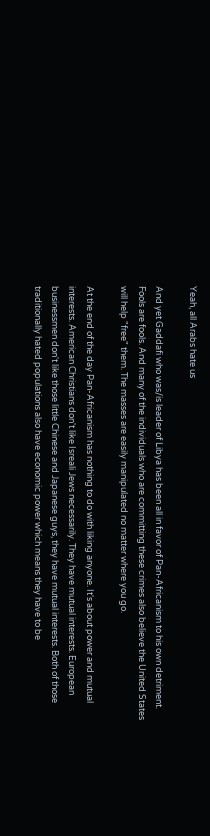Yeah, all Arabs hate us

And yet Gaddafi who was/is leader of Libya has been all in favor of Pan-Africanism to his own detriment. Fools are fools. And many of the individuals who are committing these crimes also believe the United States will help "free" them. The masses are easily manipulated no matter where you go.

At the end of the day Pan-Africanism has nothing to do with liking anyone. It's about power and mutual interests. American Christians don't like Isreali Jews necessarily. They have mutual interests. European businessmen don't like those little Chinese and Japanese guys, they have mutual interests. Both of those traditionally hated populations also have economic power which means they have to be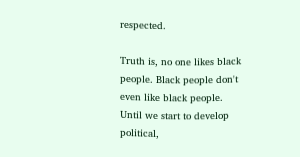respected.

Truth is, no one likes black people. Black people don't even like black people. Until we start to develop political,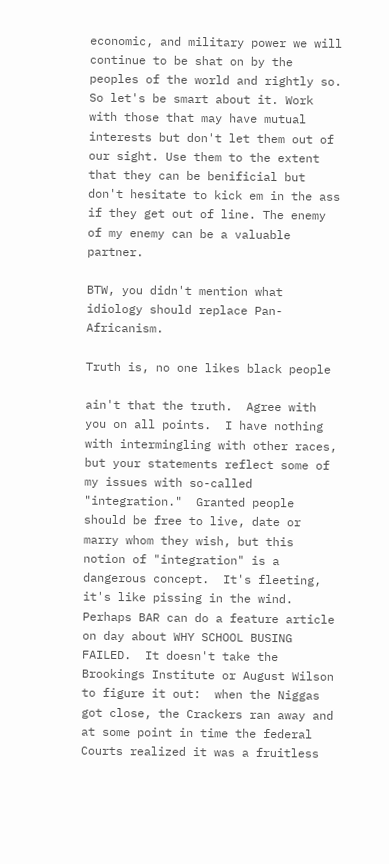economic, and military power we will continue to be shat on by the peoples of the world and rightly so. So let's be smart about it. Work with those that may have mutual interests but don't let them out of our sight. Use them to the extent that they can be benificial but don't hesitate to kick em in the ass if they get out of line. The enemy of my enemy can be a valuable partner.

BTW, you didn't mention what idiology should replace Pan-Africanism.

Truth is, no one likes black people

ain't that the truth.  Agree with you on all points.  I have nothing with intermingling with other races, but your statements reflect some of my issues with so-called "integration."  Granted people should be free to live, date or marry whom they wish, but this notion of "integration" is a dangerous concept.  It's fleeting, it's like pissing in the wind.  Perhaps BAR can do a feature article on day about WHY SCHOOL BUSING FAILED.  It doesn't take the Brookings Institute or August Wilson to figure it out:  when the Niggas got close, the Crackers ran away and at some point in time the federal Courts realized it was a fruitless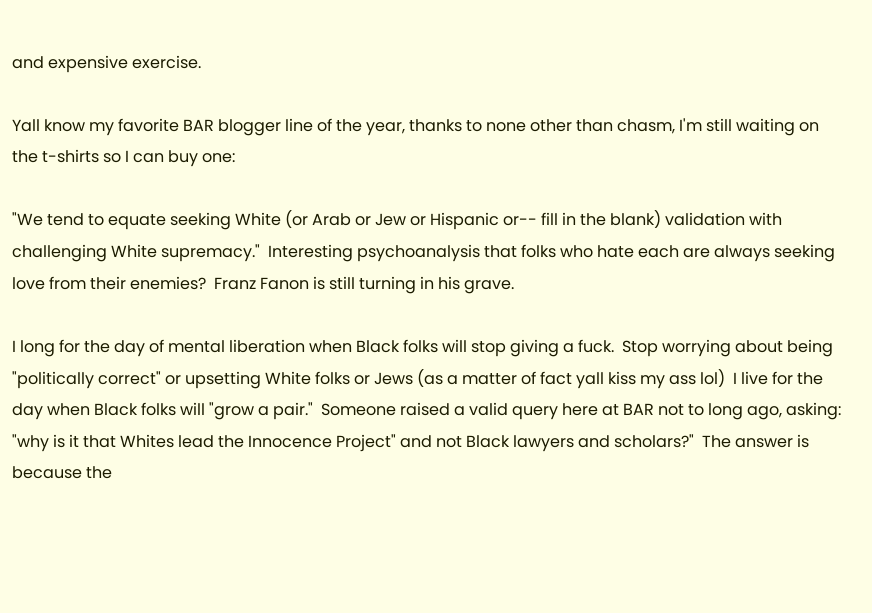and expensive exercise.

Yall know my favorite BAR blogger line of the year, thanks to none other than chasm, I'm still waiting on the t-shirts so I can buy one:

"We tend to equate seeking White (or Arab or Jew or Hispanic or-- fill in the blank) validation with challenging White supremacy."  Interesting psychoanalysis that folks who hate each are always seeking love from their enemies?  Franz Fanon is still turning in his grave.

I long for the day of mental liberation when Black folks will stop giving a fuck.  Stop worrying about being "politically correct" or upsetting White folks or Jews (as a matter of fact yall kiss my ass lol)  I live for the day when Black folks will "grow a pair."  Someone raised a valid query here at BAR not to long ago, asking:  "why is it that Whites lead the Innocence Project" and not Black lawyers and scholars?"  The answer is because the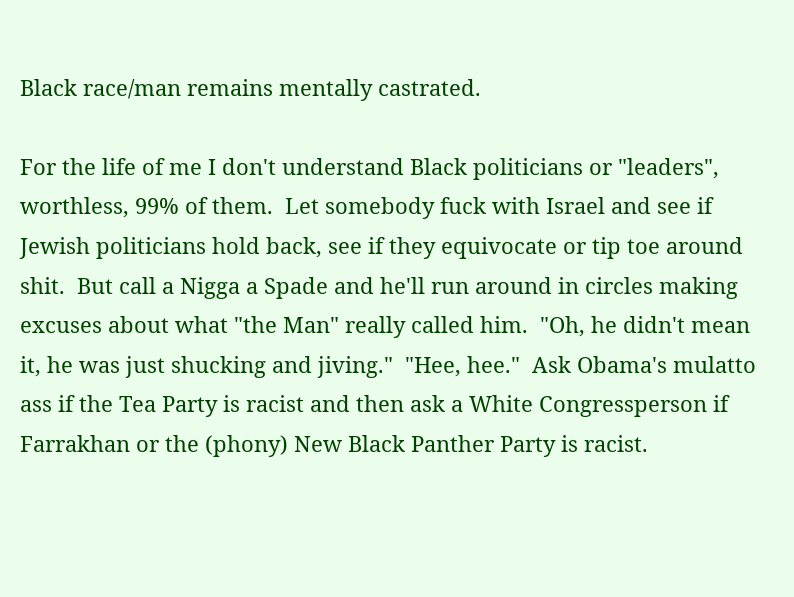Black race/man remains mentally castrated.

For the life of me I don't understand Black politicians or "leaders", worthless, 99% of them.  Let somebody fuck with Israel and see if Jewish politicians hold back, see if they equivocate or tip toe around shit.  But call a Nigga a Spade and he'll run around in circles making excuses about what "the Man" really called him.  "Oh, he didn't mean it, he was just shucking and jiving."  "Hee, hee."  Ask Obama's mulatto ass if the Tea Party is racist and then ask a White Congressperson if Farrakhan or the (phony) New Black Panther Party is racist.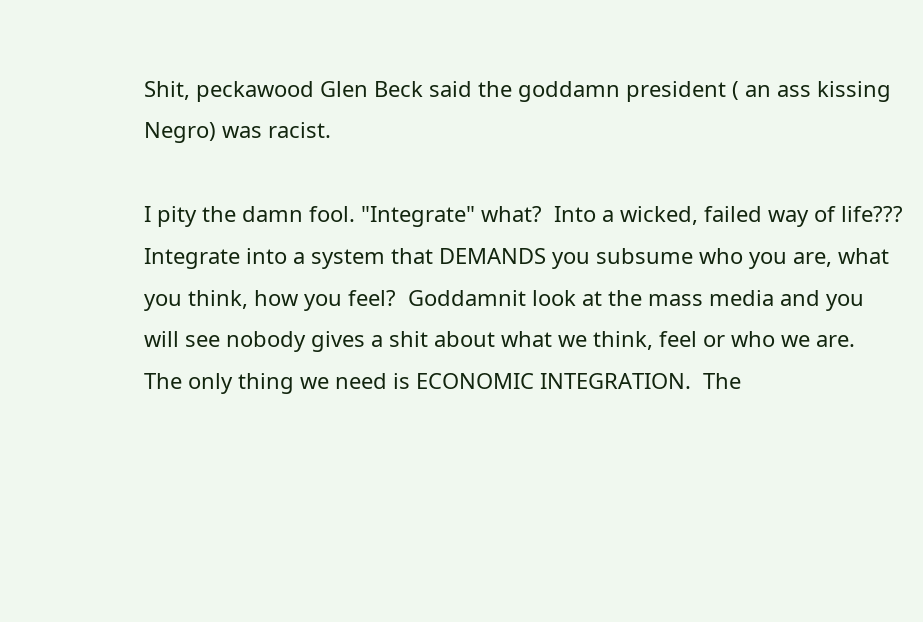Shit, peckawood Glen Beck said the goddamn president ( an ass kissing Negro) was racist.

I pity the damn fool. "Integrate" what?  Into a wicked, failed way of life??? Integrate into a system that DEMANDS you subsume who you are, what you think, how you feel?  Goddamnit look at the mass media and you will see nobody gives a shit about what we think, feel or who we are.  The only thing we need is ECONOMIC INTEGRATION.  The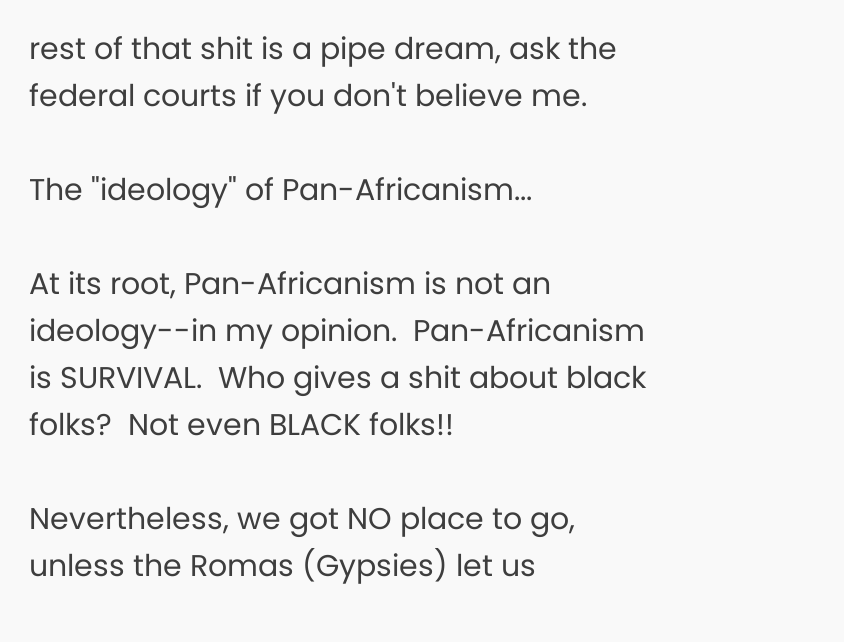rest of that shit is a pipe dream, ask the federal courts if you don't believe me.

The "ideology" of Pan-Africanism...

At its root, Pan-Africanism is not an ideology--in my opinion.  Pan-Africanism is SURVIVAL.  Who gives a shit about black folks?  Not even BLACK folks!!

Nevertheless, we got NO place to go, unless the Romas (Gypsies) let us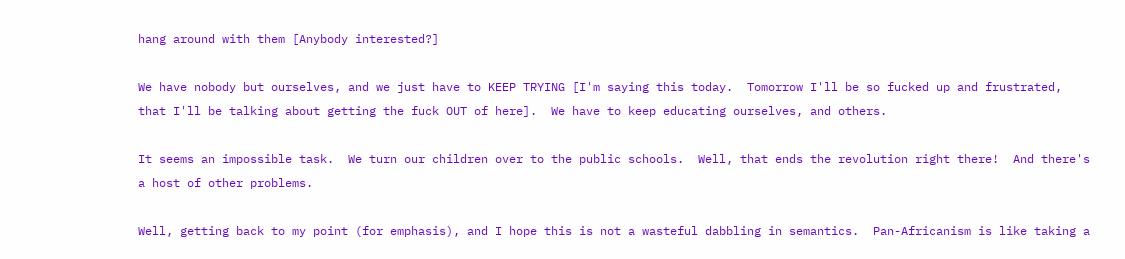hang around with them [Anybody interested?]

We have nobody but ourselves, and we just have to KEEP TRYING [I'm saying this today.  Tomorrow I'll be so fucked up and frustrated, that I'll be talking about getting the fuck OUT of here].  We have to keep educating ourselves, and others.

It seems an impossible task.  We turn our children over to the public schools.  Well, that ends the revolution right there!  And there's a host of other problems.

Well, getting back to my point (for emphasis), and I hope this is not a wasteful dabbling in semantics.  Pan-Africanism is like taking a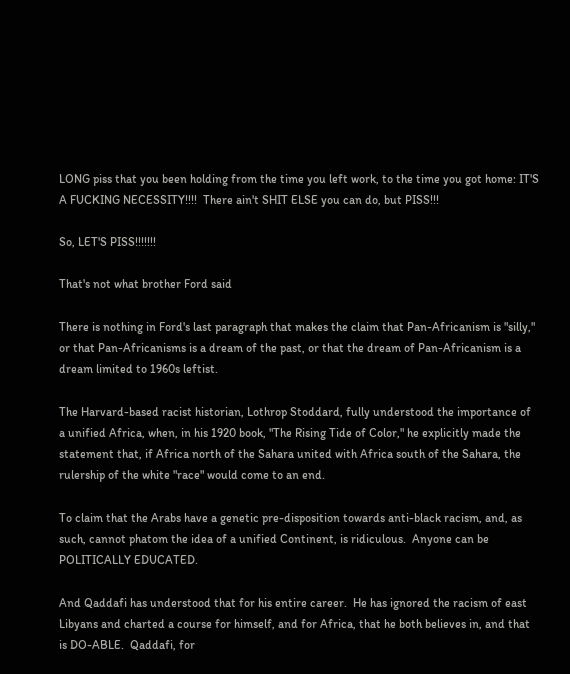LONG piss that you been holding from the time you left work, to the time you got home: IT'S A FUCKING NECESSITY!!!!  There ain't SHIT ELSE you can do, but PISS!!!

So, LET'S PISS!!!!!!!

That's not what brother Ford said

There is nothing in Ford's last paragraph that makes the claim that Pan-Africanism is "silly," or that Pan-Africanisms is a dream of the past, or that the dream of Pan-Africanism is a dream limited to 1960s leftist.

The Harvard-based racist historian, Lothrop Stoddard, fully understood the importance of a unified Africa, when, in his 1920 book, "The Rising Tide of Color," he explicitly made the statement that, if Africa north of the Sahara united with Africa south of the Sahara, the rulership of the white "race" would come to an end.

To claim that the Arabs have a genetic pre-disposition towards anti-black racism, and, as such, cannot phatom the idea of a unified Continent, is ridiculous.  Anyone can be POLITICALLY EDUCATED.

And Qaddafi has understood that for his entire career.  He has ignored the racism of east Libyans and charted a course for himself, and for Africa, that he both believes in, and that is DO-ABLE.  Qaddafi, for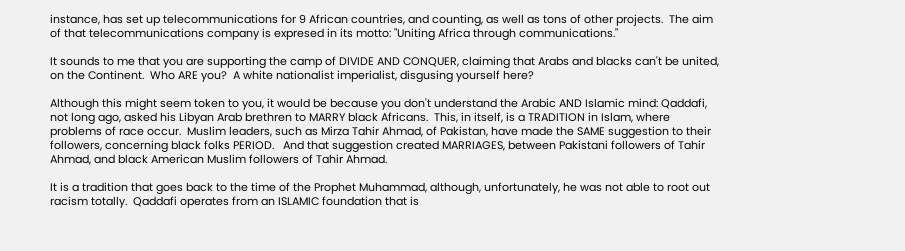instance, has set up telecommunications for 9 African countries, and counting, as well as tons of other projects.  The aim of that telecommunications company is expresed in its motto: "Uniting Africa through communications."

It sounds to me that you are supporting the camp of DIVIDE AND CONQUER, claiming that Arabs and blacks can't be united, on the Continent.  Who ARE you?  A white nationalist imperialist, disgusing yourself here?

Although this might seem token to you, it would be because you don't understand the Arabic AND Islamic mind: Qaddafi, not long ago, asked his Libyan Arab brethren to MARRY black Africans.  This, in itself, is a TRADITION in Islam, where problems of race occur.  Muslim leaders, such as Mirza Tahir Ahmad, of Pakistan, have made the SAME suggestion to their followers, concerning black folks PERIOD.   And that suggestion created MARRIAGES, between Pakistani followers of Tahir Ahmad, and black American Muslim followers of Tahir Ahmad.

It is a tradition that goes back to the time of the Prophet Muhammad, although, unfortunately, he was not able to root out racism totally.  Qaddafi operates from an ISLAMIC foundation that is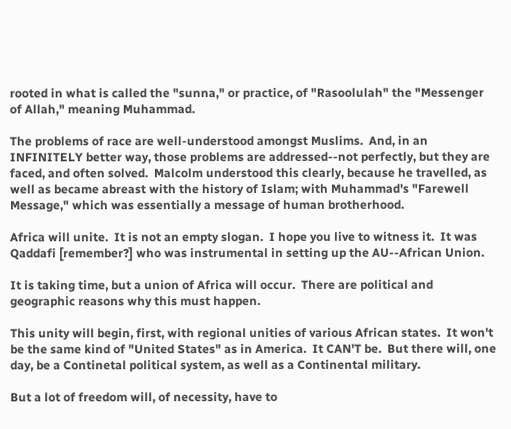rooted in what is called the "sunna," or practice, of "Rasoolulah" the "Messenger of Allah," meaning Muhammad.

The problems of race are well-understood amongst Muslims.  And, in an INFINITELY better way, those problems are addressed--not perfectly, but they are faced, and often solved.  Malcolm understood this clearly, because he travelled, as well as became abreast with the history of Islam; with Muhammad's "Farewell Message," which was essentially a message of human brotherhood.

Africa will unite.  It is not an empty slogan.  I hope you live to witness it.  It was Qaddafi [remember?] who was instrumental in setting up the AU--African Union.

It is taking time, but a union of Africa will occur.  There are political and geographic reasons why this must happen.

This unity will begin, first, with regional unities of various African states.  It won't be the same kind of "United States" as in America.  It CAN'T be.  But there will, one day, be a Continetal political system, as well as a Continental military.

But a lot of freedom will, of necessity, have to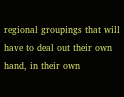regional groupings that will have to deal out their own hand, in their own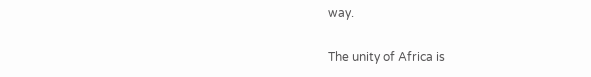way.

The unity of Africa is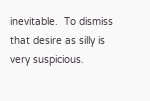inevitable.  To dismiss that desire as silly is very suspicious.